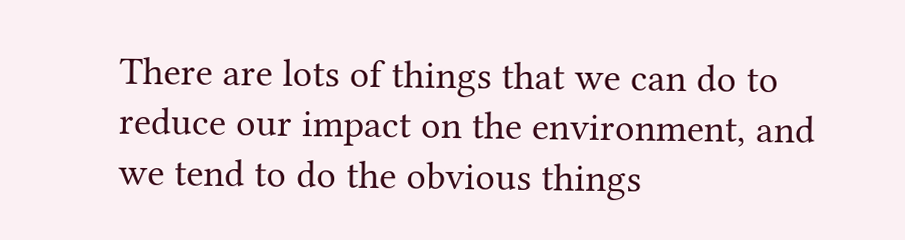There are lots of things that we can do to reduce our impact on the environment, and we tend to do the obvious things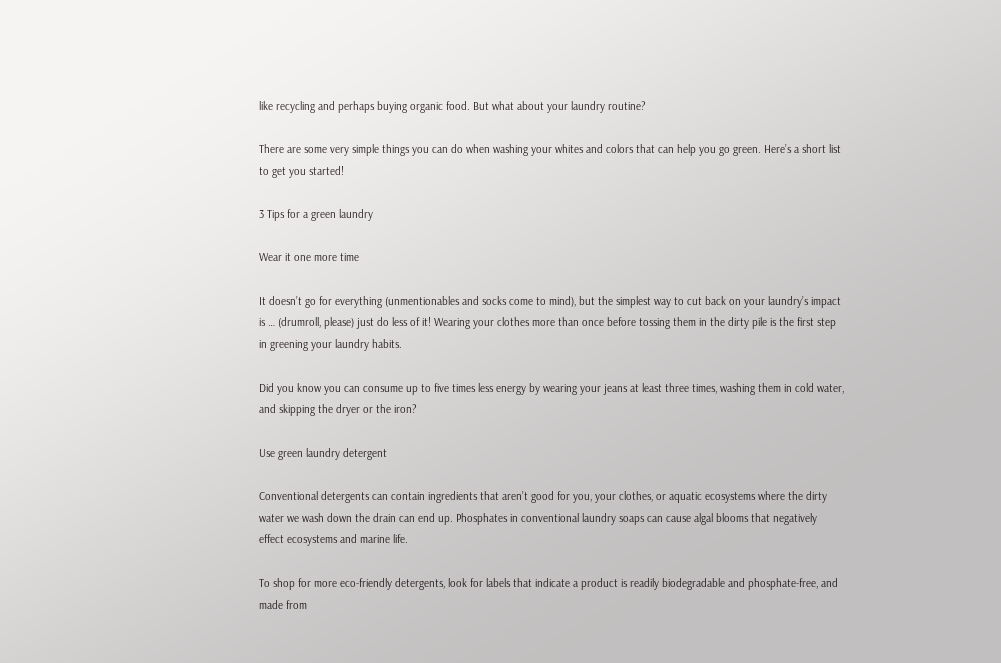like recycling and perhaps buying organic food. But what about your laundry routine?

There are some very simple things you can do when washing your whites and colors that can help you go green. Here’s a short list to get you started!

3 Tips for a green laundry

Wear it one more time

It doesn’t go for everything (unmentionables and socks come to mind), but the simplest way to cut back on your laundry’s impact is … (drumroll, please) just do less of it! Wearing your clothes more than once before tossing them in the dirty pile is the first step in greening your laundry habits.

Did you know you can consume up to five times less energy by wearing your jeans at least three times, washing them in cold water, and skipping the dryer or the iron?

Use green laundry detergent

Conventional detergents can contain ingredients that aren’t good for you, your clothes, or aquatic ecosystems where the dirty water we wash down the drain can end up. Phosphates in conventional laundry soaps can cause algal blooms that negatively effect ecosystems and marine life.

To shop for more eco-friendly detergents, look for labels that indicate a product is readily biodegradable and phosphate-free, and made from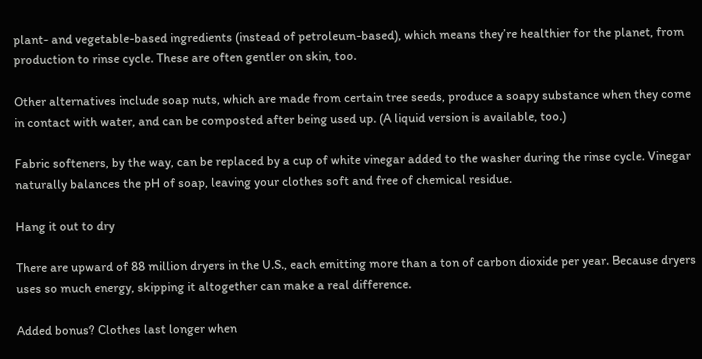plant- and vegetable-based ingredients (instead of petroleum-based), which means they’re healthier for the planet, from production to rinse cycle. These are often gentler on skin, too.

Other alternatives include soap nuts, which are made from certain tree seeds, produce a soapy substance when they come in contact with water, and can be composted after being used up. (A liquid version is available, too.)

Fabric softeners, by the way, can be replaced by a cup of white vinegar added to the washer during the rinse cycle. Vinegar naturally balances the pH of soap, leaving your clothes soft and free of chemical residue.

Hang it out to dry

There are upward of 88 million dryers in the U.S., each emitting more than a ton of carbon dioxide per year. Because dryers uses so much energy, skipping it altogether can make a real difference.

Added bonus? Clothes last longer when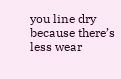you line dry because there’s less wear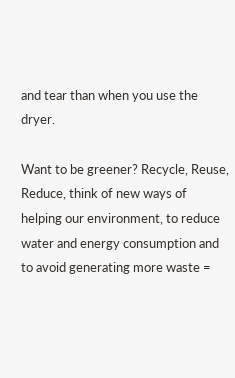and tear than when you use the dryer.

Want to be greener? Recycle, Reuse, Reduce, think of new ways of helping our environment, to reduce water and energy consumption and to avoid generating more waste =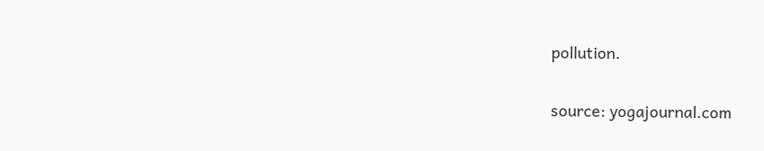pollution.

source: yogajournal.com